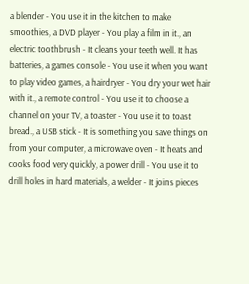a blender - You use it in the kitchen to make smoothies, a DVD player - You play a film in it., an electric toothbrush - It cleans your teeth well. It has batteries, a games console - You use it when you want to play video games, a hairdryer - You dry your wet hair with it., a remote control - You use it to choose a channel on your TV, a toaster - You use it to toast bread., a USB stick - It is something you save things on from your computer, a microwave oven - It heats and cooks food very quickly, a power drill - You use it to drill holes in hard materials, a welder - It joins pieces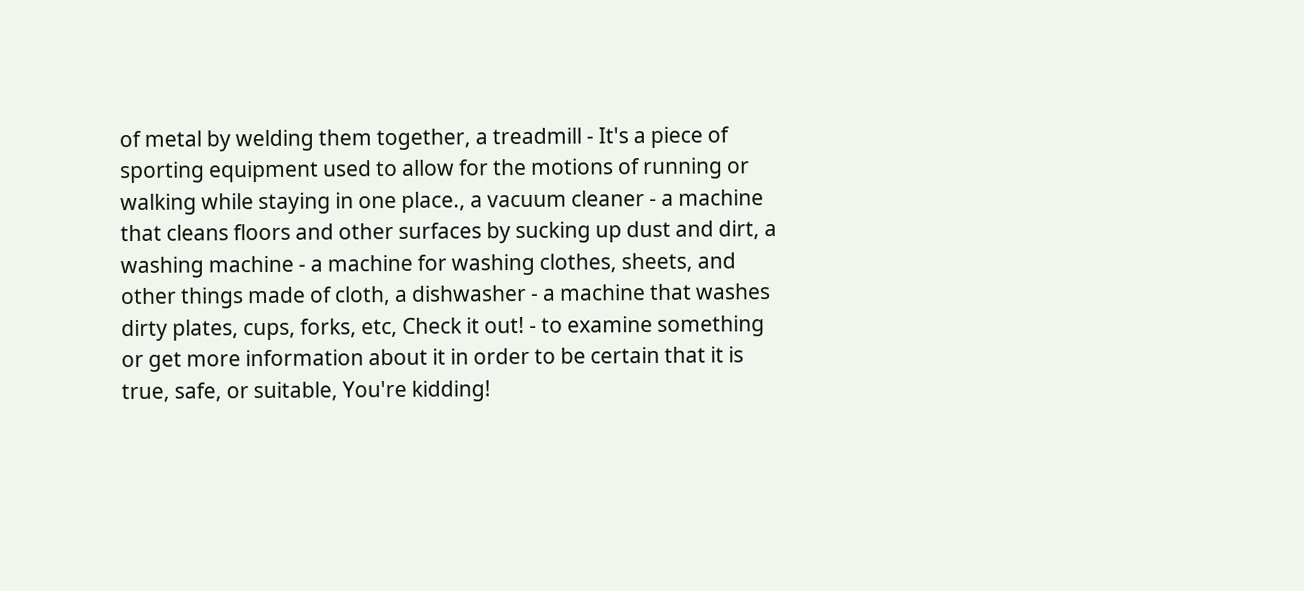of metal by welding them together, a treadmill - It's a piece of sporting equipment used to allow for the motions of running or walking while staying in one place., a vacuum cleaner - a machine that cleans floors and other surfaces by sucking up dust and dirt, a washing machine - a machine for washing clothes, sheets, and other things made of cloth, a dishwasher - a machine that washes dirty plates, cups, forks, etc, Check it out! - to examine something or get more information about it in order to be certain that it is true, safe, or suitable, You're kidding!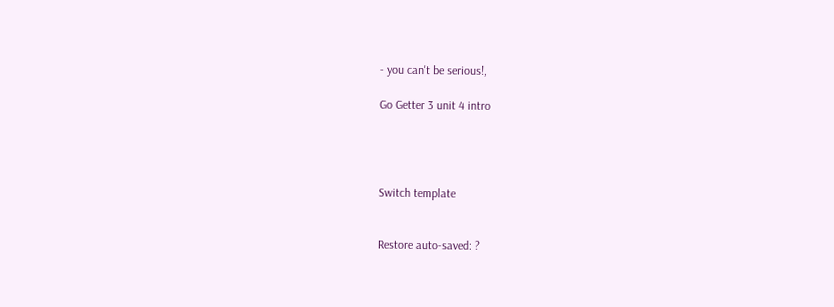- you can't be serious!,

Go Getter 3 unit 4 intro




Switch template


Restore auto-saved: ?